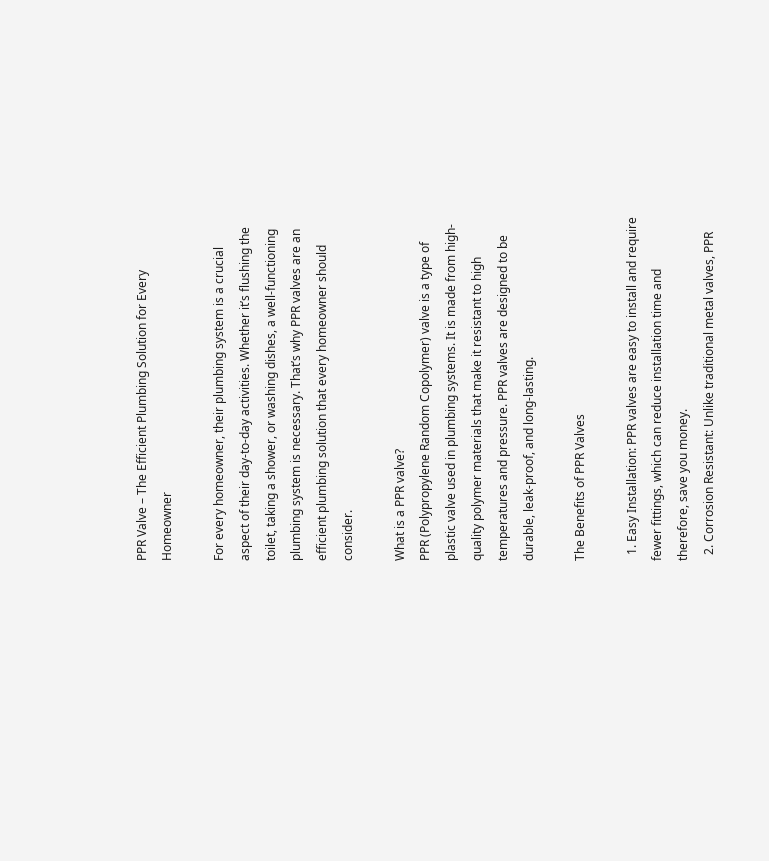PPR Valve – The Efficient Plumbing Solution for Every Homeowner

For every homeowner, their plumbing system is a crucial aspect of their day-to-day activities. Whether it’s flushing the toilet, taking a shower, or washing dishes, a well-functioning plumbing system is necessary. That’s why PPR valves are an efficient plumbing solution that every homeowner should consider.

What is a PPR valve?
PPR (Polypropylene Random Copolymer) valve is a type of plastic valve used in plumbing systems. It is made from high-quality polymer materials that make it resistant to high temperatures and pressure. PPR valves are designed to be durable, leak-proof, and long-lasting.

The Benefits of PPR Valves

  1. Easy Installation: PPR valves are easy to install and require fewer fittings, which can reduce installation time and therefore, save you money.
  2. Corrosion Resistant: Unlike traditional metal valves, PPR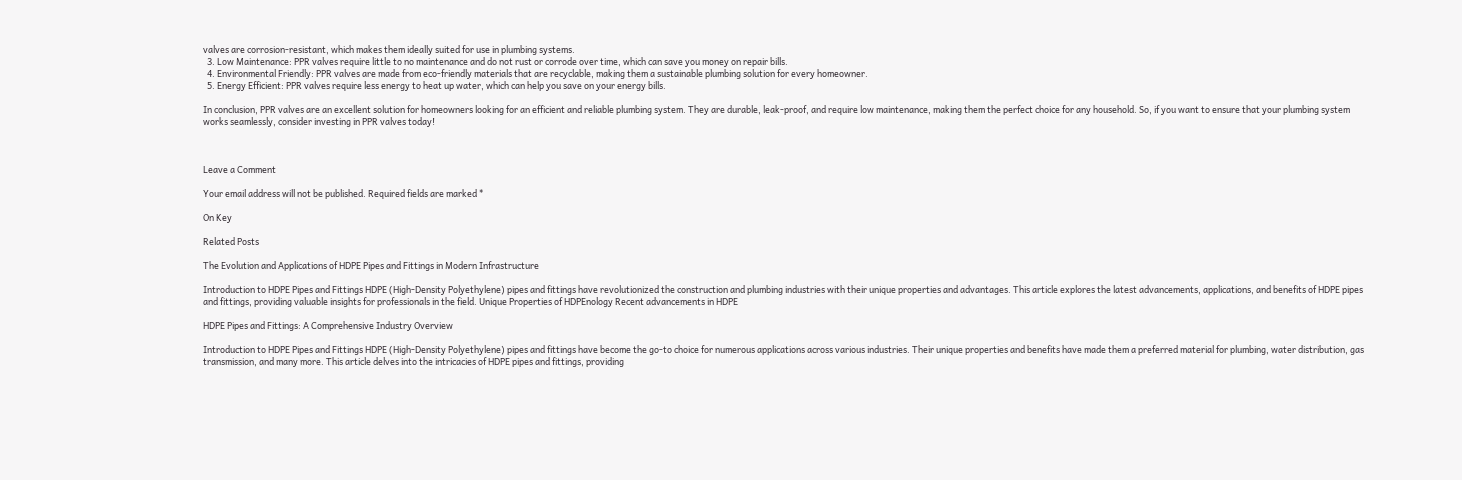valves are corrosion-resistant, which makes them ideally suited for use in plumbing systems.
  3. Low Maintenance: PPR valves require little to no maintenance and do not rust or corrode over time, which can save you money on repair bills.
  4. Environmental Friendly: PPR valves are made from eco-friendly materials that are recyclable, making them a sustainable plumbing solution for every homeowner.
  5. Energy Efficient: PPR valves require less energy to heat up water, which can help you save on your energy bills.

In conclusion, PPR valves are an excellent solution for homeowners looking for an efficient and reliable plumbing system. They are durable, leak-proof, and require low maintenance, making them the perfect choice for any household. So, if you want to ensure that your plumbing system works seamlessly, consider investing in PPR valves today!



Leave a Comment

Your email address will not be published. Required fields are marked *

On Key

Related Posts

The Evolution and Applications of HDPE Pipes and Fittings in Modern Infrastructure

Introduction to HDPE Pipes and Fittings HDPE (High-Density Polyethylene) pipes and fittings have revolutionized the construction and plumbing industries with their unique properties and advantages. This article explores the latest advancements, applications, and benefits of HDPE pipes and fittings, providing valuable insights for professionals in the field. Unique Properties of HDPEnology Recent advancements in HDPE

HDPE Pipes and Fittings: A Comprehensive Industry Overview

Introduction to HDPE Pipes and Fittings HDPE (High-Density Polyethylene) pipes and fittings have become the go-to choice for numerous applications across various industries. Their unique properties and benefits have made them a preferred material for plumbing, water distribution, gas transmission, and many more. This article delves into the intricacies of HDPE pipes and fittings, providing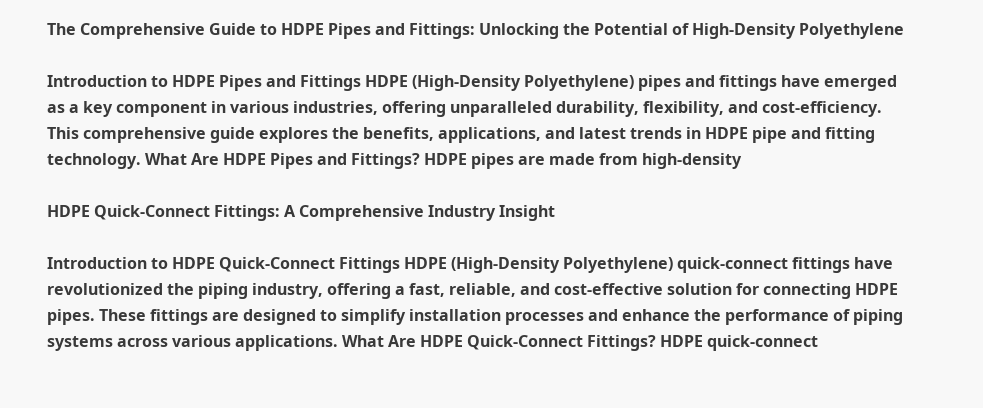The Comprehensive Guide to HDPE Pipes and Fittings: Unlocking the Potential of High-Density Polyethylene

Introduction to HDPE Pipes and Fittings HDPE (High-Density Polyethylene) pipes and fittings have emerged as a key component in various industries, offering unparalleled durability, flexibility, and cost-efficiency. This comprehensive guide explores the benefits, applications, and latest trends in HDPE pipe and fitting technology. What Are HDPE Pipes and Fittings? HDPE pipes are made from high-density

HDPE Quick-Connect Fittings: A Comprehensive Industry Insight

Introduction to HDPE Quick-Connect Fittings HDPE (High-Density Polyethylene) quick-connect fittings have revolutionized the piping industry, offering a fast, reliable, and cost-effective solution for connecting HDPE pipes. These fittings are designed to simplify installation processes and enhance the performance of piping systems across various applications. What Are HDPE Quick-Connect Fittings? HDPE quick-connect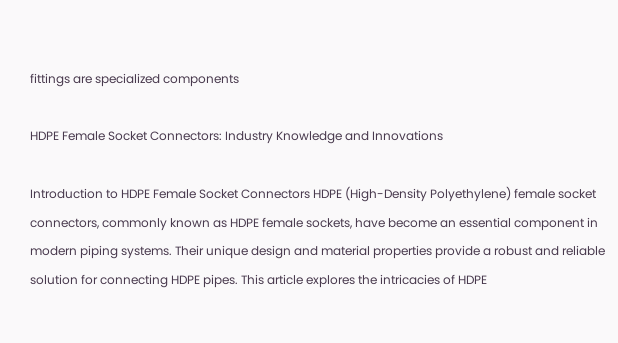fittings are specialized components

HDPE Female Socket Connectors: Industry Knowledge and Innovations

Introduction to HDPE Female Socket Connectors HDPE (High-Density Polyethylene) female socket connectors, commonly known as HDPE female sockets, have become an essential component in modern piping systems. Their unique design and material properties provide a robust and reliable solution for connecting HDPE pipes. This article explores the intricacies of HDPE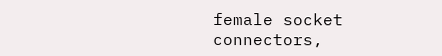female socket connectors,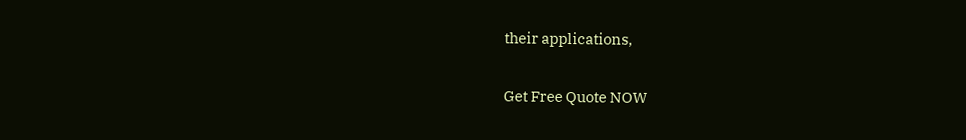their applications,

Get Free Quote NOW